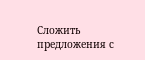Сложить предложения с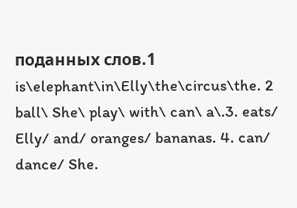поданных слов.1 is\elephant\in\Elly\the\circus\the. 2 ball\ She\ play\ with\ can\ a\.3. eats/ Elly/ and/ oranges/ bananas. 4. can/ dance/ She.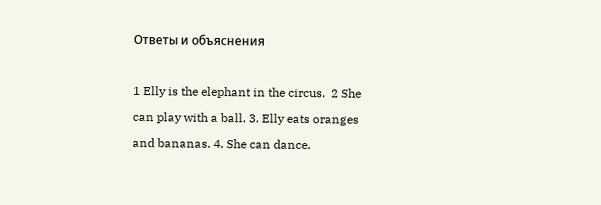Ответы и объяснения

1 Elly is the elephant in the circus.  2 She can play with a ball. 3. Elly eats oranges and bananas. 4. She can dance.